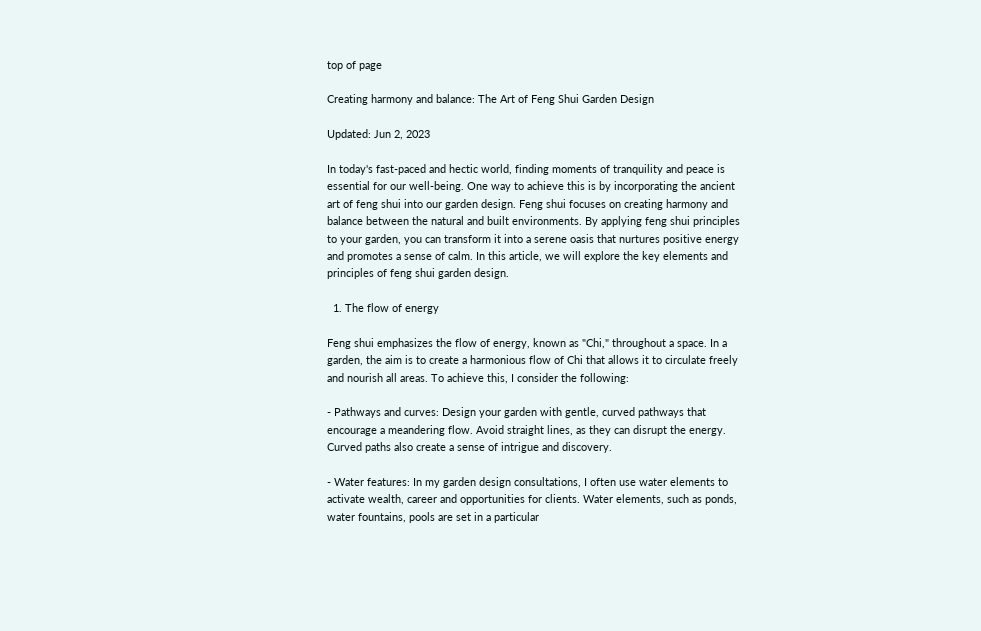top of page

Creating harmony and balance: The Art of Feng Shui Garden Design

Updated: Jun 2, 2023

In today's fast-paced and hectic world, finding moments of tranquility and peace is essential for our well-being. One way to achieve this is by incorporating the ancient art of feng shui into our garden design. Feng shui focuses on creating harmony and balance between the natural and built environments. By applying feng shui principles to your garden, you can transform it into a serene oasis that nurtures positive energy and promotes a sense of calm. In this article, we will explore the key elements and principles of feng shui garden design.

  1. The flow of energy

Feng shui emphasizes the flow of energy, known as "Chi," throughout a space. In a garden, the aim is to create a harmonious flow of Chi that allows it to circulate freely and nourish all areas. To achieve this, I consider the following:

- Pathways and curves: Design your garden with gentle, curved pathways that encourage a meandering flow. Avoid straight lines, as they can disrupt the energy. Curved paths also create a sense of intrigue and discovery.

- Water features: In my garden design consultations, I often use water elements to activate wealth, career and opportunities for clients. Water elements, such as ponds, water fountains, pools are set in a particular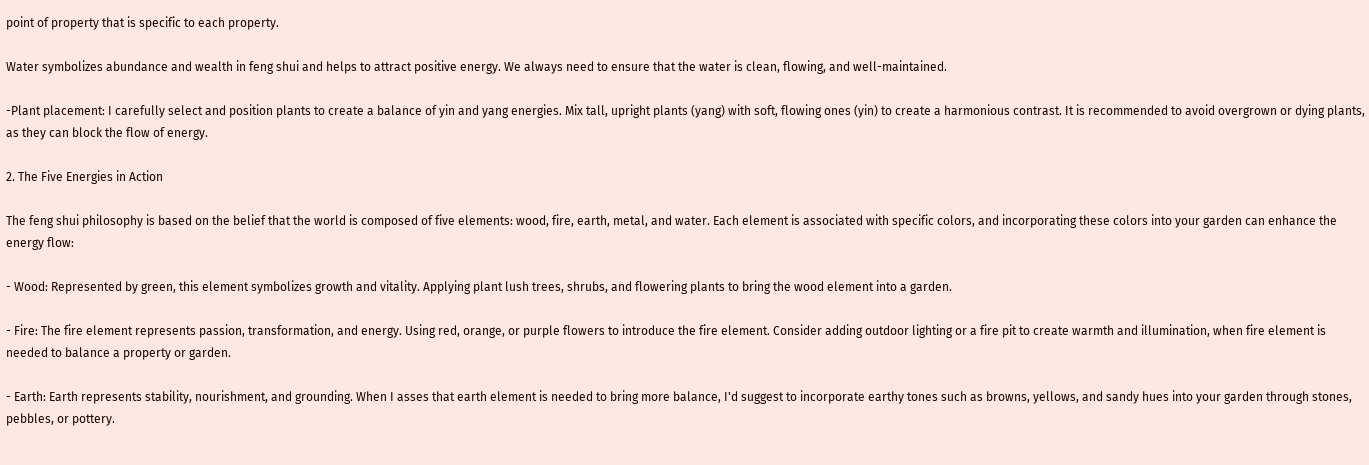point of property that is specific to each property.

Water symbolizes abundance and wealth in feng shui and helps to attract positive energy. We always need to ensure that the water is clean, flowing, and well-maintained.

-Plant placement: I carefully select and position plants to create a balance of yin and yang energies. Mix tall, upright plants (yang) with soft, flowing ones (yin) to create a harmonious contrast. It is recommended to avoid overgrown or dying plants, as they can block the flow of energy.

2. The Five Energies in Action

The feng shui philosophy is based on the belief that the world is composed of five elements: wood, fire, earth, metal, and water. Each element is associated with specific colors, and incorporating these colors into your garden can enhance the energy flow:

- Wood: Represented by green, this element symbolizes growth and vitality. Applying plant lush trees, shrubs, and flowering plants to bring the wood element into a garden.

- Fire: The fire element represents passion, transformation, and energy. Using red, orange, or purple flowers to introduce the fire element. Consider adding outdoor lighting or a fire pit to create warmth and illumination, when fire element is needed to balance a property or garden.

- Earth: Earth represents stability, nourishment, and grounding. When I asses that earth element is needed to bring more balance, I'd suggest to incorporate earthy tones such as browns, yellows, and sandy hues into your garden through stones, pebbles, or pottery.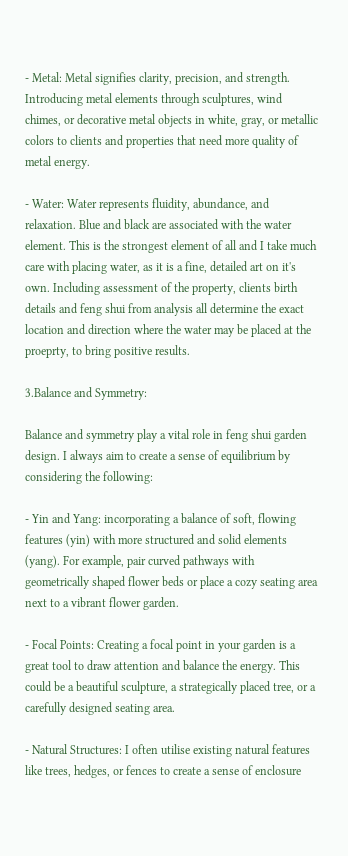- Metal: Metal signifies clarity, precision, and strength. Introducing metal elements through sculptures, wind chimes, or decorative metal objects in white, gray, or metallic colors to clients and properties that need more quality of metal energy.

- Water: Water represents fluidity, abundance, and relaxation. Blue and black are associated with the water element. This is the strongest element of all and I take much care with placing water, as it is a fine, detailed art on it's own. Including assessment of the property, clients birth details and feng shui from analysis all determine the exact location and direction where the water may be placed at the proeprty, to bring positive results.

3.Balance and Symmetry:

Balance and symmetry play a vital role in feng shui garden design. I always aim to create a sense of equilibrium by considering the following:

- Yin and Yang: incorporating a balance of soft, flowing features (yin) with more structured and solid elements (yang). For example, pair curved pathways with geometrically shaped flower beds or place a cozy seating area next to a vibrant flower garden.

- Focal Points: Creating a focal point in your garden is a great tool to draw attention and balance the energy. This could be a beautiful sculpture, a strategically placed tree, or a carefully designed seating area.

- Natural Structures: I often utilise existing natural features like trees, hedges, or fences to create a sense of enclosure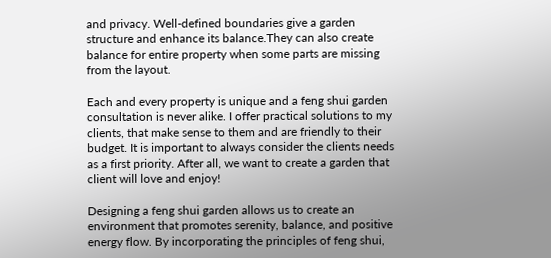and privacy. Well-defined boundaries give a garden structure and enhance its balance.They can also create balance for entire property when some parts are missing from the layout.

Each and every property is unique and a feng shui garden consultation is never alike. I offer practical solutions to my clients, that make sense to them and are friendly to their budget. It is important to always consider the clients needs as a first priority. After all, we want to create a garden that client will love and enjoy!

Designing a feng shui garden allows us to create an environment that promotes serenity, balance, and positive energy flow. By incorporating the principles of feng shui,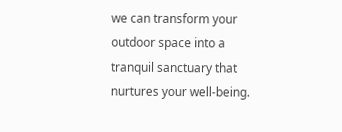we can transform your outdoor space into a tranquil sanctuary that nurtures your well-being.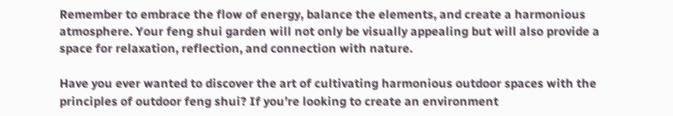Remember to embrace the flow of energy, balance the elements, and create a harmonious atmosphere. Your feng shui garden will not only be visually appealing but will also provide a space for relaxation, reflection, and connection with nature.

Have you ever wanted to discover the art of cultivating harmonious outdoor spaces with the principles of outdoor feng shui? If you’re looking to create an environment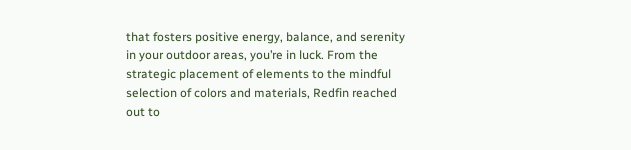that fosters positive energy, balance, and serenity in your outdoor areas, you’re in luck. From the strategic placement of elements to the mindful selection of colors and materials, Redfin reached out to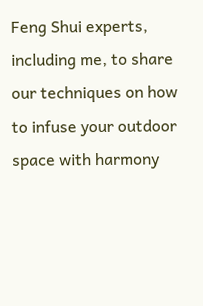Feng Shui experts, including me, to share our techniques on how to infuse your outdoor space with harmony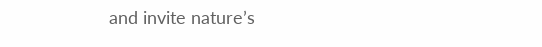and invite nature’s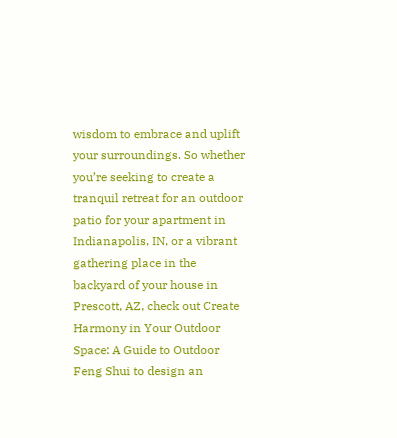wisdom to embrace and uplift your surroundings. So whether you’re seeking to create a tranquil retreat for an outdoor patio for your apartment in Indianapolis, IN, or a vibrant gathering place in the backyard of your house in Prescott, AZ, check out Create Harmony in Your Outdoor Space: A Guide to Outdoor Feng Shui to design an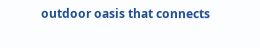outdoor oasis that connects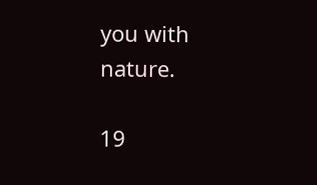you with nature.

19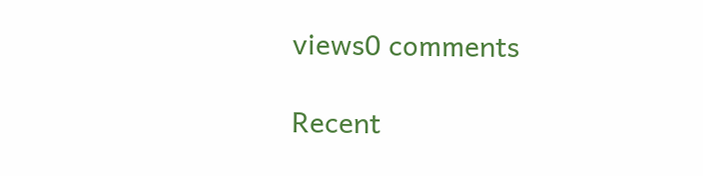views0 comments

Recent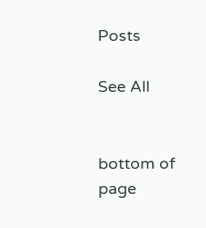Posts

See All


bottom of page